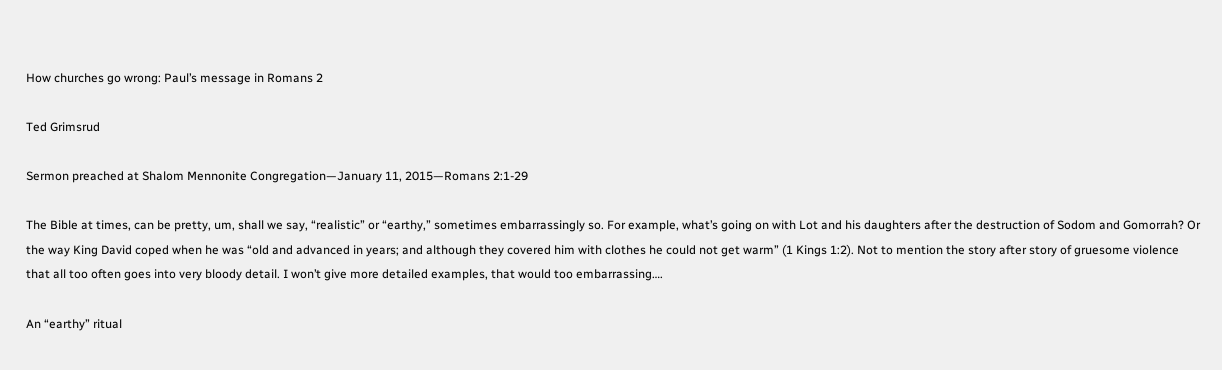How churches go wrong: Paul’s message in Romans 2

Ted Grimsrud

Sermon preached at Shalom Mennonite Congregation—January 11, 2015—Romans 2:1-29

The Bible at times, can be pretty, um, shall we say, “realistic” or “earthy,” sometimes embarrassingly so. For example, what’s going on with Lot and his daughters after the destruction of Sodom and Gomorrah? Or the way King David coped when he was “old and advanced in years; and although they covered him with clothes he could not get warm” (1 Kings 1:2). Not to mention the story after story of gruesome violence that all too often goes into very bloody detail. I won’t give more detailed examples, that would too embarrassing….

An “earthy” ritual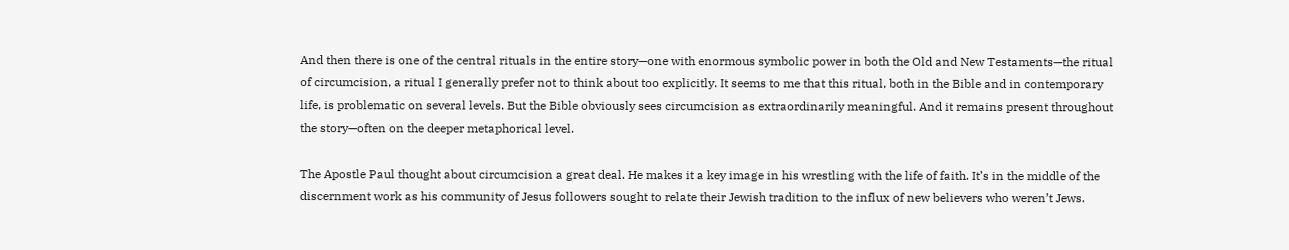And then there is one of the central rituals in the entire story—one with enormous symbolic power in both the Old and New Testaments—the ritual of circumcision, a ritual I generally prefer not to think about too explicitly. It seems to me that this ritual, both in the Bible and in contemporary life, is problematic on several levels. But the Bible obviously sees circumcision as extraordinarily meaningful. And it remains present throughout the story—often on the deeper metaphorical level.

The Apostle Paul thought about circumcision a great deal. He makes it a key image in his wrestling with the life of faith. It’s in the middle of the discernment work as his community of Jesus followers sought to relate their Jewish tradition to the influx of new believers who weren’t Jews.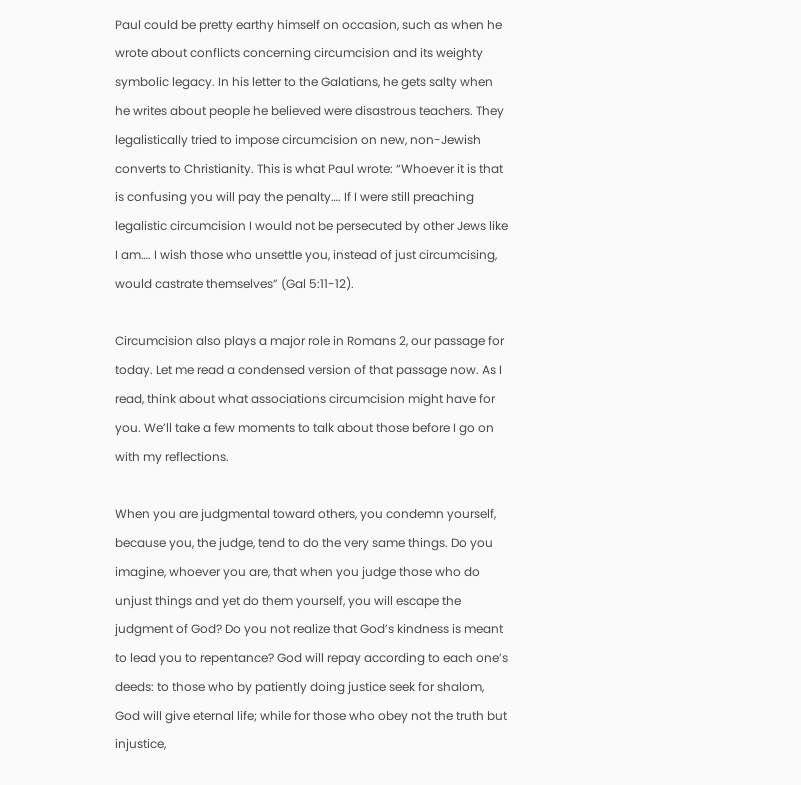Paul could be pretty earthy himself on occasion, such as when he wrote about conflicts concerning circumcision and its weighty symbolic legacy. In his letter to the Galatians, he gets salty when he writes about people he believed were disastrous teachers. They legalistically tried to impose circumcision on new, non-Jewish converts to Christianity. This is what Paul wrote: “Whoever it is that is confusing you will pay the penalty…. If I were still preaching legalistic circumcision I would not be persecuted by other Jews like I am…. I wish those who unsettle you, instead of just circumcising, would castrate themselves” (Gal 5:11-12).

Circumcision also plays a major role in Romans 2, our passage for today. Let me read a condensed version of that passage now. As I read, think about what associations circumcision might have for you. We’ll take a few moments to talk about those before I go on with my reflections.

When you are judgmental toward others, you condemn yourself, because you, the judge, tend to do the very same things. Do you imagine, whoever you are, that when you judge those who do unjust things and yet do them yourself, you will escape the judgment of God? Do you not realize that God’s kindness is meant to lead you to repentance? God will repay according to each one’s deeds: to those who by patiently doing justice seek for shalom, God will give eternal life; while for those who obey not the truth but injustice,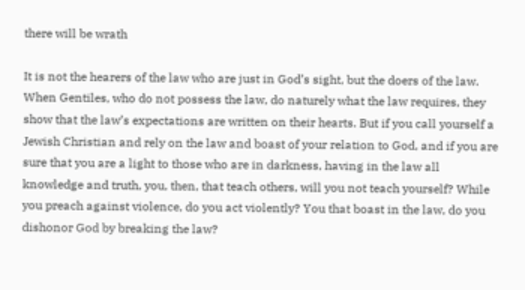there will be wrath

It is not the hearers of the law who are just in God’s sight, but the doers of the law. When Gentiles, who do not possess the law, do naturely what the law requires, they show that the law’s expectations are written on their hearts. But if you call yourself a Jewish Christian and rely on the law and boast of your relation to God, and if you are sure that you are a light to those who are in darkness, having in the law all knowledge and truth, you, then, that teach others, will you not teach yourself? While you preach against violence, do you act violently? You that boast in the law, do you dishonor God by breaking the law?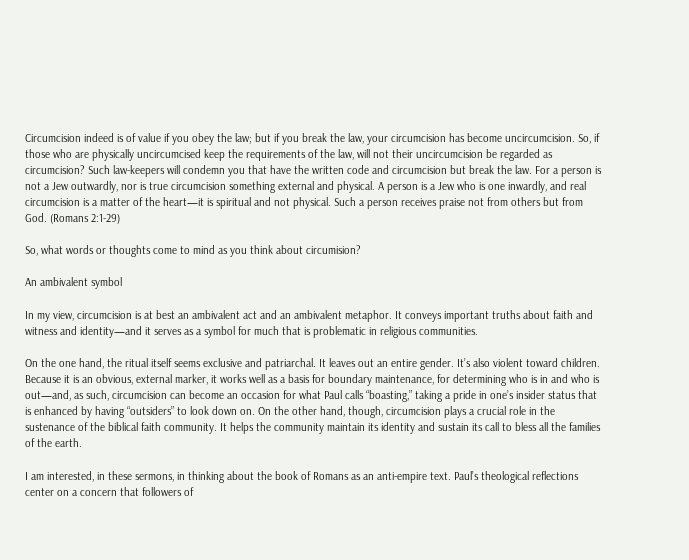Circumcision indeed is of value if you obey the law; but if you break the law, your circumcision has become uncircumcision. So, if those who are physically uncircumcised keep the requirements of the law, will not their uncircumcision be regarded as circumcision? Such law-keepers will condemn you that have the written code and circumcision but break the law. For a person is not a Jew outwardly, nor is true circumcision something external and physical. A person is a Jew who is one inwardly, and real circumcision is a matter of the heart—it is spiritual and not physical. Such a person receives praise not from others but from God. (Romans 2:1-29)

So, what words or thoughts come to mind as you think about circumision?

An ambivalent symbol

In my view, circumcision is at best an ambivalent act and an ambivalent metaphor. It conveys important truths about faith and witness and identity—and it serves as a symbol for much that is problematic in religious communities.

On the one hand, the ritual itself seems exclusive and patriarchal. It leaves out an entire gender. It’s also violent toward children. Because it is an obvious, external marker, it works well as a basis for boundary maintenance, for determining who is in and who is out—and, as such, circumcision can become an occasion for what Paul calls “boasting,” taking a pride in one’s insider status that is enhanced by having “outsiders” to look down on. On the other hand, though, circumcision plays a crucial role in the sustenance of the biblical faith community. It helps the community maintain its identity and sustain its call to bless all the families of the earth.

I am interested, in these sermons, in thinking about the book of Romans as an anti-empire text. Paul’s theological reflections center on a concern that followers of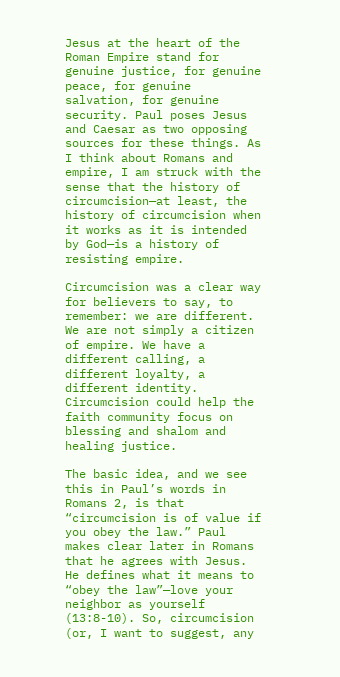Jesus at the heart of the Roman Empire stand for genuine justice, for genuine peace, for genuine salvation, for genuine security. Paul poses Jesus and Caesar as two opposing sources for these things. As I think about Romans and empire, I am struck with the sense that the history of circumcision—at least, the history of circumcision when it works as it is intended by God—is a history of resisting empire.

Circumcision was a clear way for believers to say, to remember: we are different. We are not simply a citizen of empire. We have a different calling, a different loyalty, a different identity. Circumcision could help the faith community focus on blessing and shalom and healing justice.

The basic idea, and we see this in Paul’s words in Romans 2, is that “circumcision is of value if you obey the law.” Paul makes clear later in Romans that he agrees with Jesus. He defines what it means to “obey the law”—love your neighbor as yourself (13:8-10). So, circumcision (or, I want to suggest, any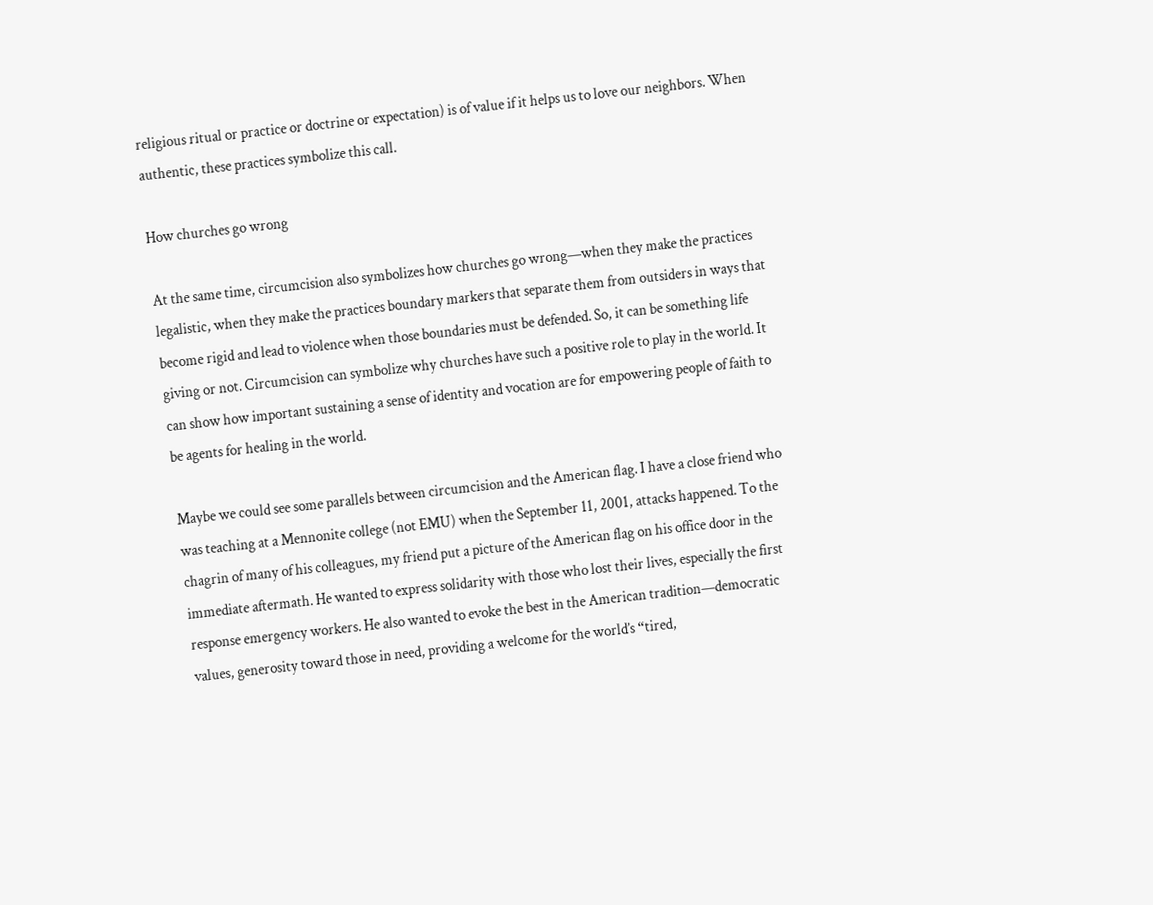religious ritual or practice or doctrine or expectation) is of value if it helps us to love our neighbors. When authentic, these practices symbolize this call.

How churches go wrong

At the same time, circumcision also symbolizes how churches go wrong—when they make the practices legalistic, when they make the practices boundary markers that separate them from outsiders in ways that become rigid and lead to violence when those boundaries must be defended. So, it can be something life giving or not. Circumcision can symbolize why churches have such a positive role to play in the world. It can show how important sustaining a sense of identity and vocation are for empowering people of faith to be agents for healing in the world.

Maybe we could see some parallels between circumcision and the American flag. I have a close friend who was teaching at a Mennonite college (not EMU) when the September 11, 2001, attacks happened. To the chagrin of many of his colleagues, my friend put a picture of the American flag on his office door in the immediate aftermath. He wanted to express solidarity with those who lost their lives, especially the first response emergency workers. He also wanted to evoke the best in the American tradition—democratic values, generosity toward those in need, providing a welcome for the world’s “tired,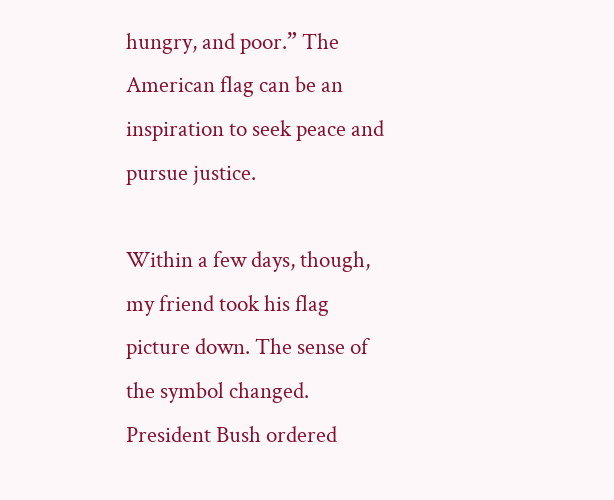hungry, and poor.” The American flag can be an inspiration to seek peace and pursue justice.

Within a few days, though, my friend took his flag picture down. The sense of the symbol changed. President Bush ordered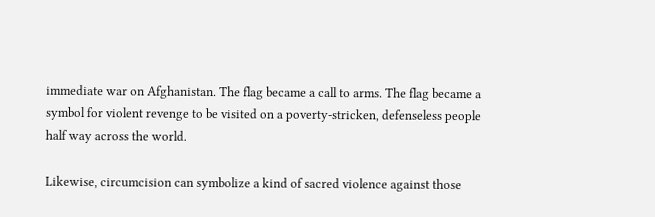immediate war on Afghanistan. The flag became a call to arms. The flag became a symbol for violent revenge to be visited on a poverty-stricken, defenseless people half way across the world.

Likewise, circumcision can symbolize a kind of sacred violence against those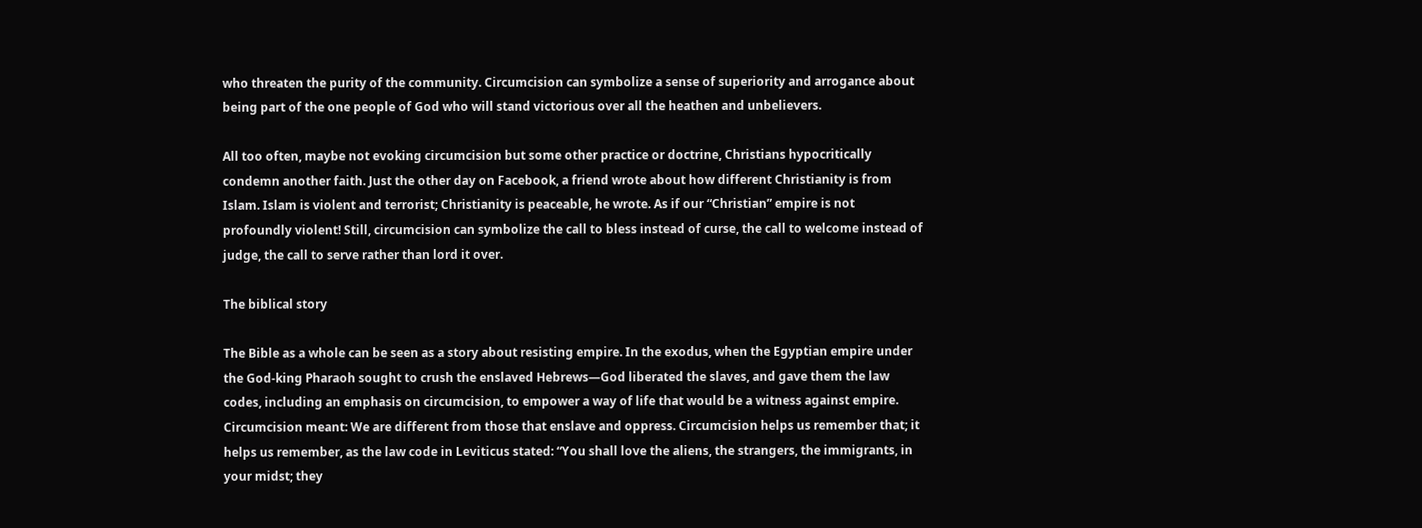who threaten the purity of the community. Circumcision can symbolize a sense of superiority and arrogance about being part of the one people of God who will stand victorious over all the heathen and unbelievers.

All too often, maybe not evoking circumcision but some other practice or doctrine, Christians hypocritically condemn another faith. Just the other day on Facebook, a friend wrote about how different Christianity is from Islam. Islam is violent and terrorist; Christianity is peaceable, he wrote. As if our “Christian” empire is not profoundly violent! Still, circumcision can symbolize the call to bless instead of curse, the call to welcome instead of judge, the call to serve rather than lord it over.

The biblical story

The Bible as a whole can be seen as a story about resisting empire. In the exodus, when the Egyptian empire under the God-king Pharaoh sought to crush the enslaved Hebrews—God liberated the slaves, and gave them the law codes, including an emphasis on circumcision, to empower a way of life that would be a witness against empire. Circumcision meant: We are different from those that enslave and oppress. Circumcision helps us remember that; it helps us remember, as the law code in Leviticus stated: “You shall love the aliens, the strangers, the immigrants, in your midst; they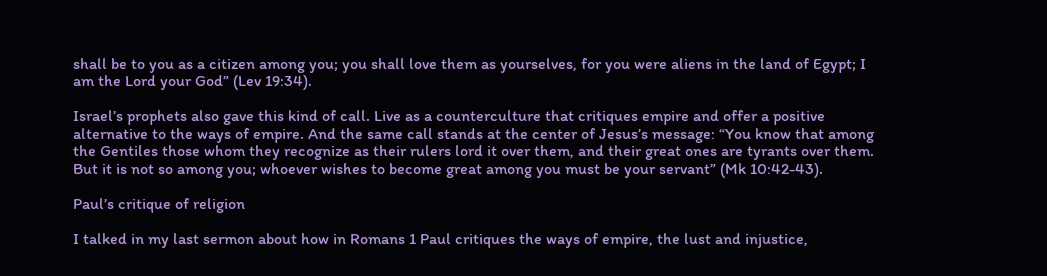shall be to you as a citizen among you; you shall love them as yourselves, for you were aliens in the land of Egypt; I am the Lord your God” (Lev 19:34).

Israel’s prophets also gave this kind of call. Live as a counterculture that critiques empire and offer a positive alternative to the ways of empire. And the same call stands at the center of Jesus’s message: “You know that among the Gentiles those whom they recognize as their rulers lord it over them, and their great ones are tyrants over them. But it is not so among you; whoever wishes to become great among you must be your servant” (Mk 10:42-43).

Paul’s critique of religion

I talked in my last sermon about how in Romans 1 Paul critiques the ways of empire, the lust and injustice,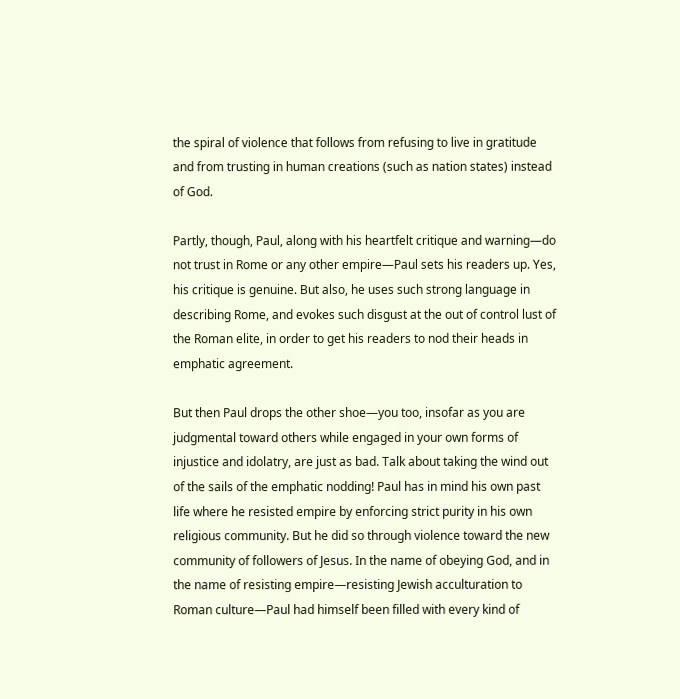the spiral of violence that follows from refusing to live in gratitude and from trusting in human creations (such as nation states) instead of God.

Partly, though, Paul, along with his heartfelt critique and warning—do not trust in Rome or any other empire—Paul sets his readers up. Yes, his critique is genuine. But also, he uses such strong language in describing Rome, and evokes such disgust at the out of control lust of the Roman elite, in order to get his readers to nod their heads in emphatic agreement.

But then Paul drops the other shoe—you too, insofar as you are judgmental toward others while engaged in your own forms of injustice and idolatry, are just as bad. Talk about taking the wind out of the sails of the emphatic nodding! Paul has in mind his own past life where he resisted empire by enforcing strict purity in his own religious community. But he did so through violence toward the new community of followers of Jesus. In the name of obeying God, and in the name of resisting empire—resisting Jewish acculturation to Roman culture—Paul had himself been filled with every kind of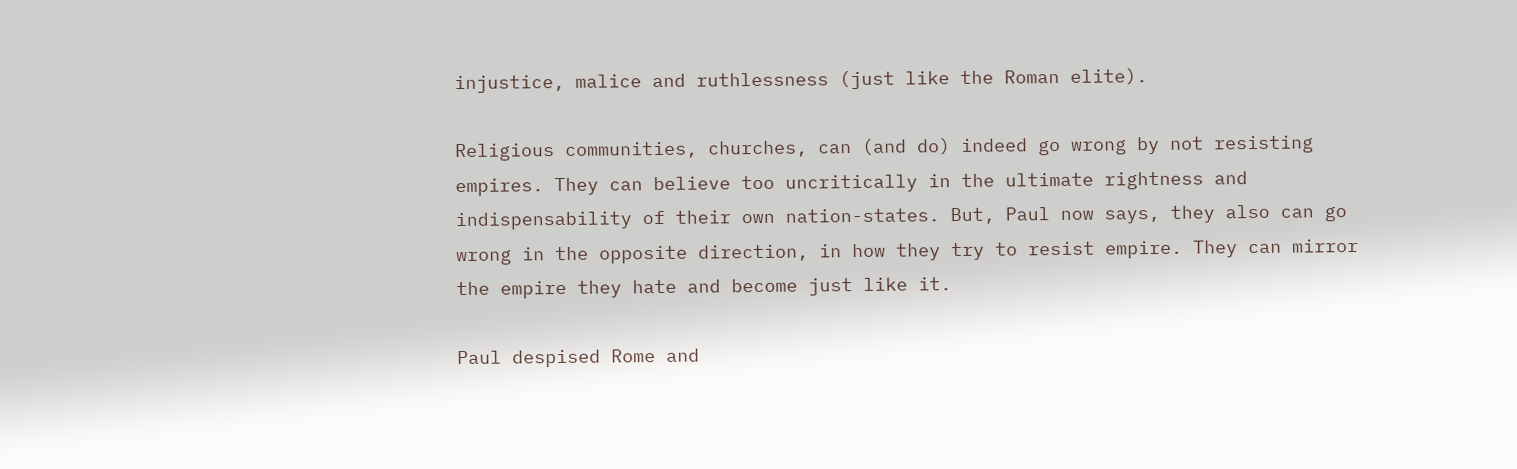injustice, malice and ruthlessness (just like the Roman elite).

Religious communities, churches, can (and do) indeed go wrong by not resisting empires. They can believe too uncritically in the ultimate rightness and indispensability of their own nation-states. But, Paul now says, they also can go wrong in the opposite direction, in how they try to resist empire. They can mirror the empire they hate and become just like it.

Paul despised Rome and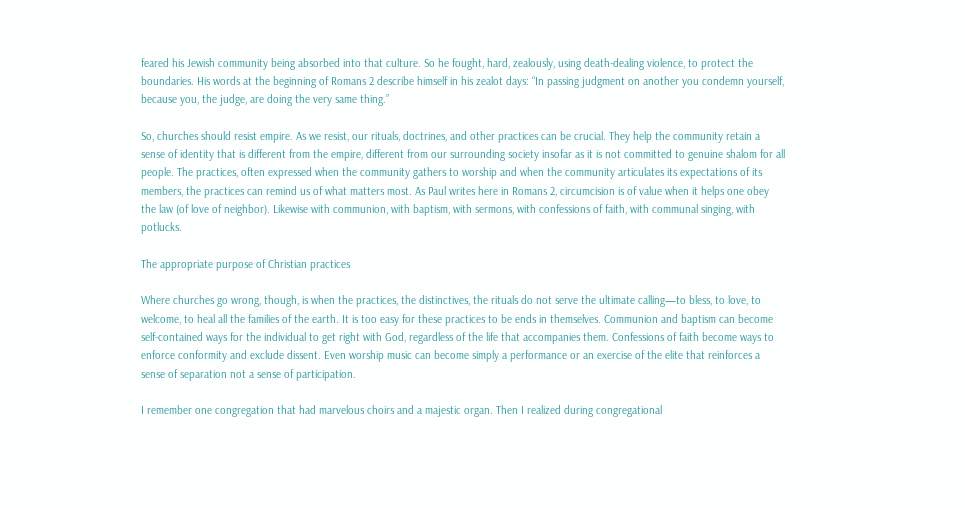feared his Jewish community being absorbed into that culture. So he fought, hard, zealously, using death-dealing violence, to protect the boundaries. His words at the beginning of Romans 2 describe himself in his zealot days: “In passing judgment on another you condemn yourself, because you, the judge, are doing the very same thing.”

So, churches should resist empire. As we resist, our rituals, doctrines, and other practices can be crucial. They help the community retain a sense of identity that is different from the empire, different from our surrounding society insofar as it is not committed to genuine shalom for all people. The practices, often expressed when the community gathers to worship and when the community articulates its expectations of its members, the practices can remind us of what matters most. As Paul writes here in Romans 2, circumcision is of value when it helps one obey the law (of love of neighbor). Likewise with communion, with baptism, with sermons, with confessions of faith, with communal singing, with potlucks.

The appropriate purpose of Christian practices

Where churches go wrong, though, is when the practices, the distinctives, the rituals do not serve the ultimate calling—to bless, to love, to welcome, to heal all the families of the earth. It is too easy for these practices to be ends in themselves. Communion and baptism can become self-contained ways for the individual to get right with God, regardless of the life that accompanies them. Confessions of faith become ways to enforce conformity and exclude dissent. Even worship music can become simply a performance or an exercise of the elite that reinforces a sense of separation not a sense of participation.

I remember one congregation that had marvelous choirs and a majestic organ. Then I realized during congregational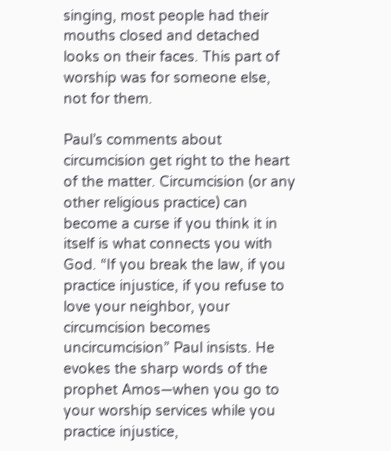singing, most people had their mouths closed and detached looks on their faces. This part of worship was for someone else, not for them.

Paul’s comments about circumcision get right to the heart of the matter. Circumcision (or any other religious practice) can become a curse if you think it in itself is what connects you with God. “If you break the law, if you practice injustice, if you refuse to love your neighbor, your circumcision becomes uncircumcision” Paul insists. He evokes the sharp words of the prophet Amos—when you go to your worship services while you practice injustice,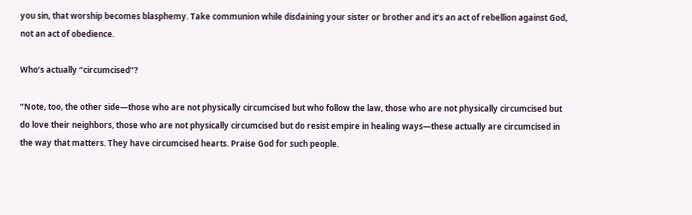you sin, that worship becomes blasphemy. Take communion while disdaining your sister or brother and it’s an act of rebellion against God, not an act of obedience.

Who’s actually “circumcised”?

“Note, too, the other side—those who are not physically circumcised but who follow the law, those who are not physically circumcised but do love their neighbors, those who are not physically circumcised but do resist empire in healing ways—these actually are circumcised in the way that matters. They have circumcised hearts. Praise God for such people.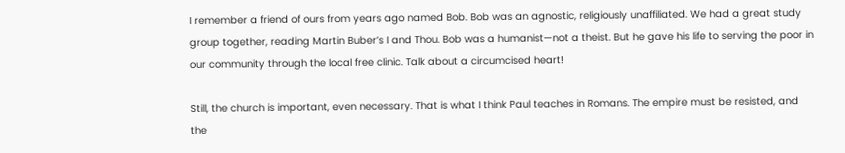I remember a friend of ours from years ago named Bob. Bob was an agnostic, religiously unaffiliated. We had a great study group together, reading Martin Buber’s I and Thou. Bob was a humanist—not a theist. But he gave his life to serving the poor in our community through the local free clinic. Talk about a circumcised heart!

Still, the church is important, even necessary. That is what I think Paul teaches in Romans. The empire must be resisted, and the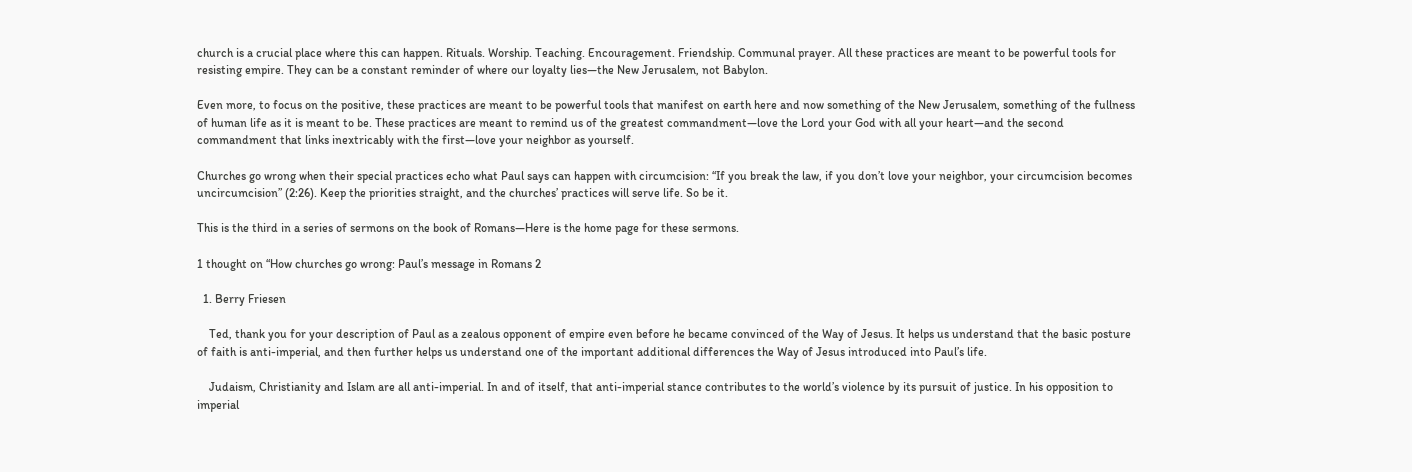church is a crucial place where this can happen. Rituals. Worship. Teaching. Encouragement. Friendship. Communal prayer. All these practices are meant to be powerful tools for resisting empire. They can be a constant reminder of where our loyalty lies—the New Jerusalem, not Babylon.

Even more, to focus on the positive, these practices are meant to be powerful tools that manifest on earth here and now something of the New Jerusalem, something of the fullness of human life as it is meant to be. These practices are meant to remind us of the greatest commandment—love the Lord your God with all your heart—and the second commandment that links inextricably with the first—love your neighbor as yourself.

Churches go wrong when their special practices echo what Paul says can happen with circumcision: “If you break the law, if you don’t love your neighbor, your circumcision becomes uncircumcision” (2:26). Keep the priorities straight, and the churches’ practices will serve life. So be it.

This is the third in a series of sermons on the book of Romans—Here is the home page for these sermons.

1 thought on “How churches go wrong: Paul’s message in Romans 2

  1. Berry Friesen

    Ted, thank you for your description of Paul as a zealous opponent of empire even before he became convinced of the Way of Jesus. It helps us understand that the basic posture of faith is anti-imperial, and then further helps us understand one of the important additional differences the Way of Jesus introduced into Paul’s life.

    Judaism, Christianity and Islam are all anti-imperial. In and of itself, that anti-imperial stance contributes to the world’s violence by its pursuit of justice. In his opposition to imperial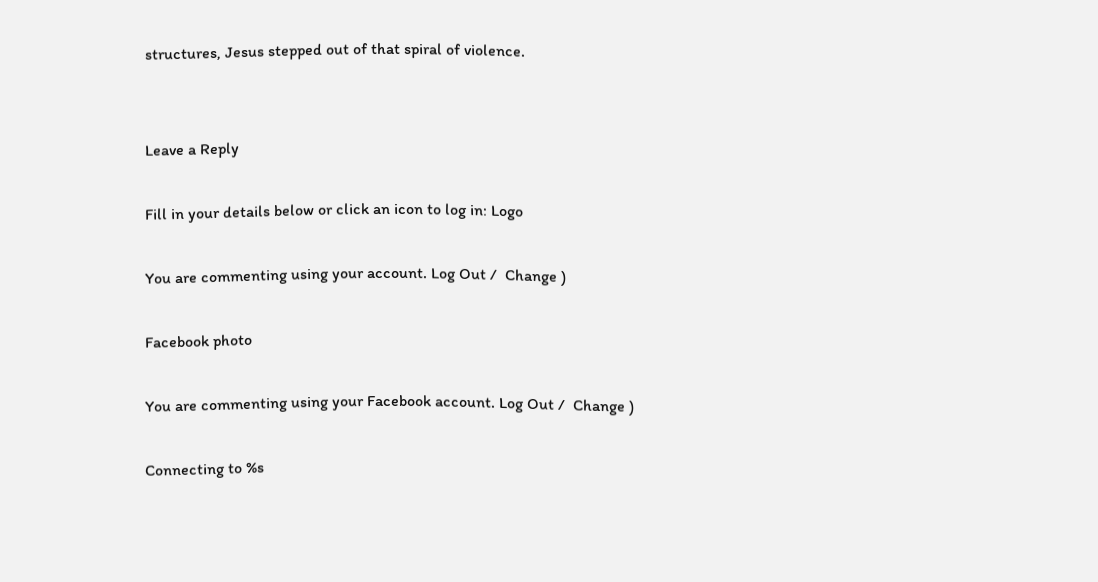structures, Jesus stepped out of that spiral of violence.


Leave a Reply

Fill in your details below or click an icon to log in: Logo

You are commenting using your account. Log Out /  Change )

Facebook photo

You are commenting using your Facebook account. Log Out /  Change )

Connecting to %s